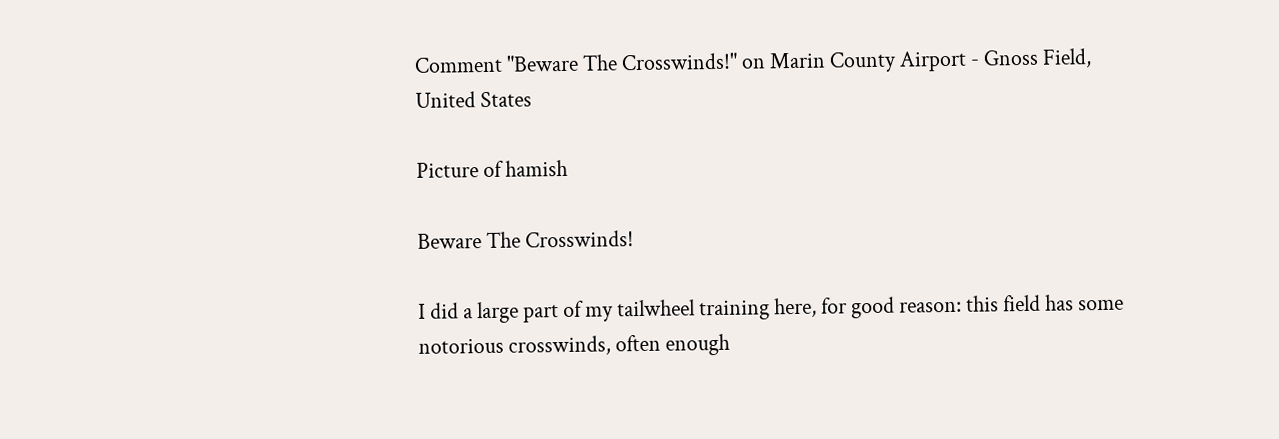Comment "Beware The Crosswinds!" on Marin County Airport - Gnoss Field, United States

Picture of hamish

Beware The Crosswinds!

I did a large part of my tailwheel training here, for good reason: this field has some notorious crosswinds, often enough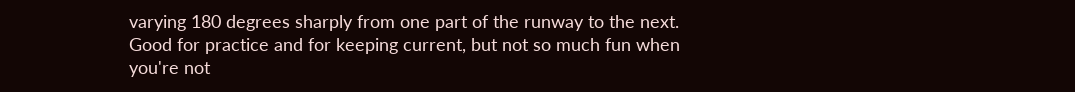varying 180 degrees sharply from one part of the runway to the next. Good for practice and for keeping current, but not so much fun when you're not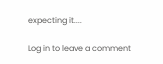expecting it....

Log in to leave a comment